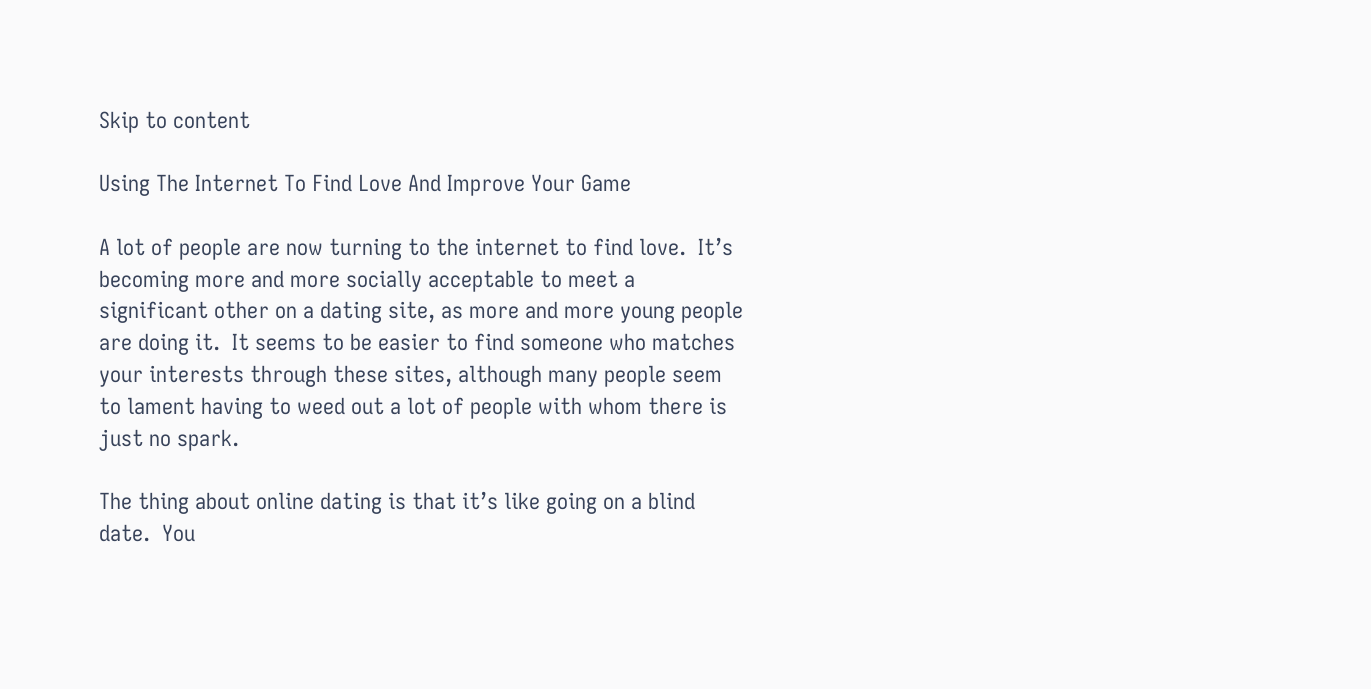Skip to content

Using The Internet To Find Love And Improve Your Game

A lot of people are now turning to the internet to find love.  It’s becoming more and more socially acceptable to meet a significant other on a dating site, as more and more young people are doing it.  It seems to be easier to find someone who matches your interests through these sites, although many people seem to lament having to weed out a lot of people with whom there is just no spark.

The thing about online dating is that it’s like going on a blind date.  You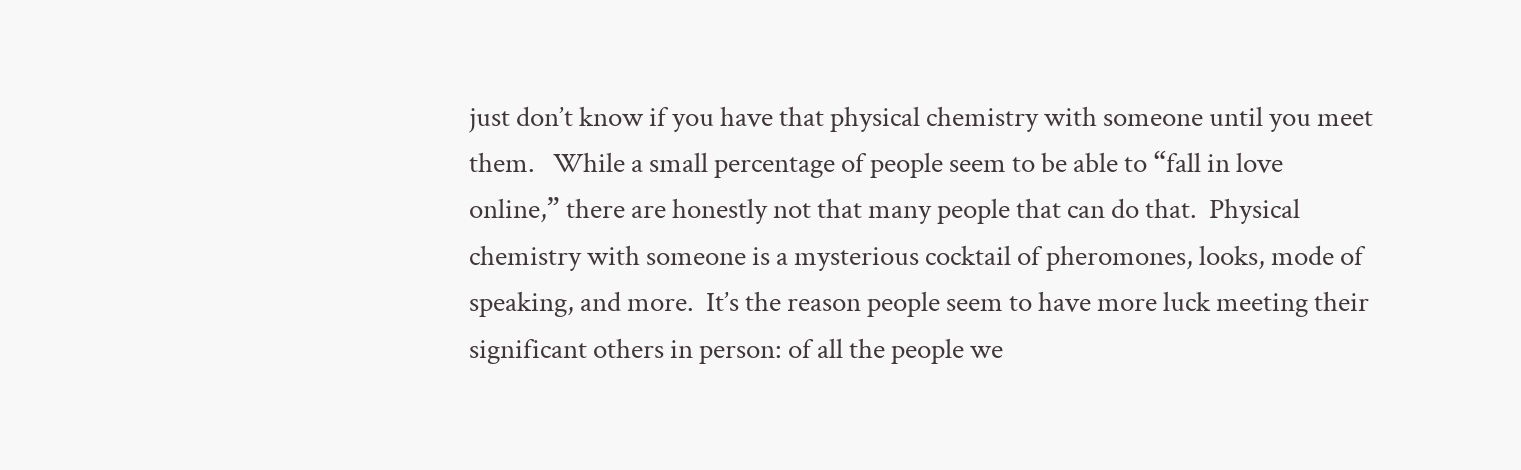just don’t know if you have that physical chemistry with someone until you meet them.   While a small percentage of people seem to be able to “fall in love online,” there are honestly not that many people that can do that.  Physical chemistry with someone is a mysterious cocktail of pheromones, looks, mode of speaking, and more.  It’s the reason people seem to have more luck meeting their significant others in person: of all the people we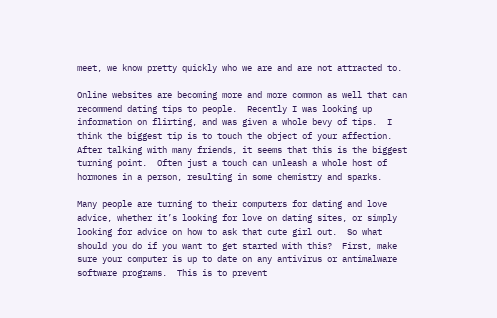meet, we know pretty quickly who we are and are not attracted to.

Online websites are becoming more and more common as well that can recommend dating tips to people.  Recently I was looking up information on flirting, and was given a whole bevy of tips.  I think the biggest tip is to touch the object of your affection.  After talking with many friends, it seems that this is the biggest turning point.  Often just a touch can unleash a whole host of hormones in a person, resulting in some chemistry and sparks.

Many people are turning to their computers for dating and love advice, whether it’s looking for love on dating sites, or simply looking for advice on how to ask that cute girl out.  So what should you do if you want to get started with this?  First, make sure your computer is up to date on any antivirus or antimalware software programs.  This is to prevent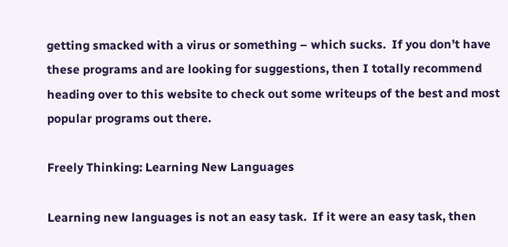getting smacked with a virus or something – which sucks.  If you don’t have these programs and are looking for suggestions, then I totally recommend heading over to this website to check out some writeups of the best and most popular programs out there.

Freely Thinking: Learning New Languages

Learning new languages is not an easy task.  If it were an easy task, then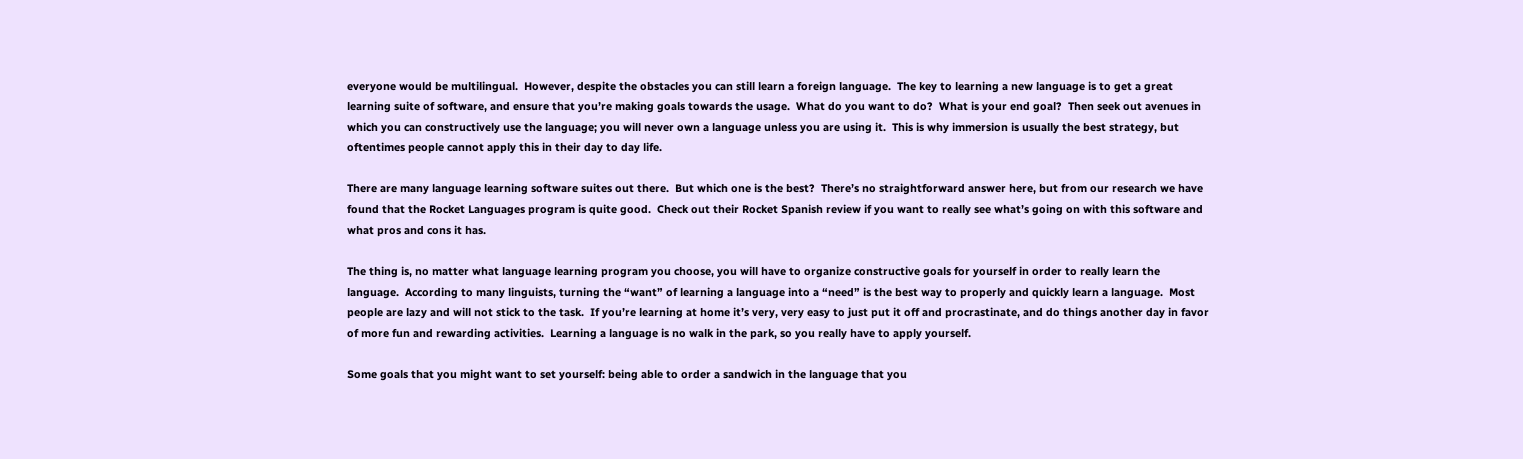everyone would be multilingual.  However, despite the obstacles you can still learn a foreign language.  The key to learning a new language is to get a great learning suite of software, and ensure that you’re making goals towards the usage.  What do you want to do?  What is your end goal?  Then seek out avenues in which you can constructively use the language; you will never own a language unless you are using it.  This is why immersion is usually the best strategy, but oftentimes people cannot apply this in their day to day life.

There are many language learning software suites out there.  But which one is the best?  There’s no straightforward answer here, but from our research we have found that the Rocket Languages program is quite good.  Check out their Rocket Spanish review if you want to really see what’s going on with this software and what pros and cons it has.

The thing is, no matter what language learning program you choose, you will have to organize constructive goals for yourself in order to really learn the language.  According to many linguists, turning the “want” of learning a language into a “need” is the best way to properly and quickly learn a language.  Most people are lazy and will not stick to the task.  If you’re learning at home it’s very, very easy to just put it off and procrastinate, and do things another day in favor of more fun and rewarding activities.  Learning a language is no walk in the park, so you really have to apply yourself.

Some goals that you might want to set yourself: being able to order a sandwich in the language that you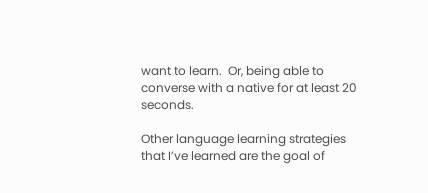want to learn.  Or, being able to converse with a native for at least 20 seconds.

Other language learning strategies that I’ve learned are the goal of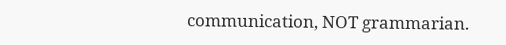communication, NOT grammarian.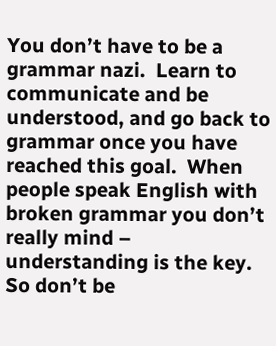You don’t have to be a grammar nazi.  Learn to communicate and be understood, and go back to grammar once you have reached this goal.  When people speak English with broken grammar you don’t really mind – understanding is the key.  So don’t be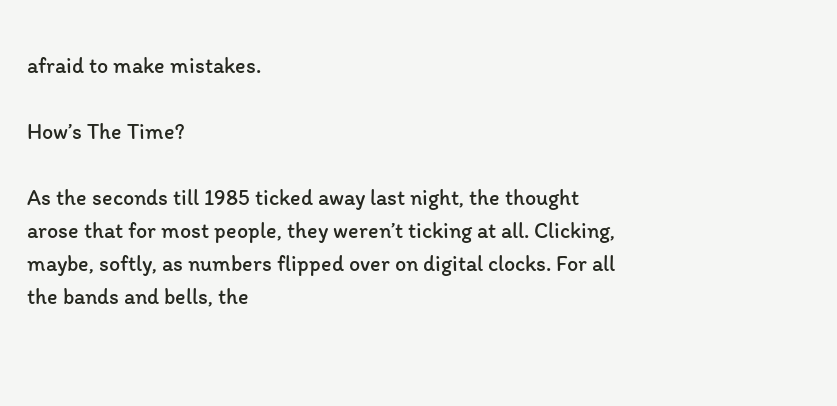afraid to make mistakes.

How’s The Time?

As the seconds till 1985 ticked away last night, the thought arose that for most people, they weren’t ticking at all. Clicking, maybe, softly, as numbers flipped over on digital clocks. For all the bands and bells, the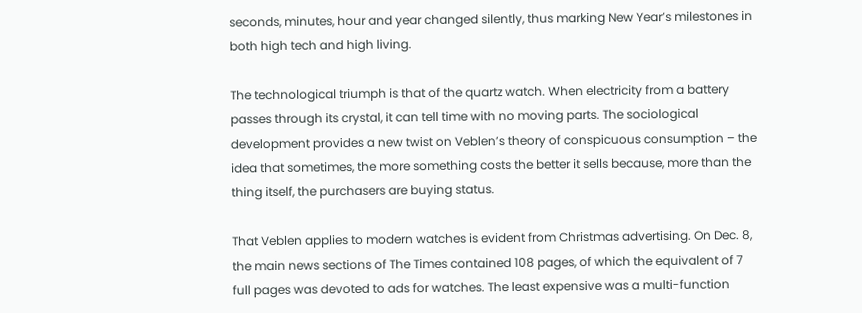seconds, minutes, hour and year changed silently, thus marking New Year’s milestones in both high tech and high living.

The technological triumph is that of the quartz watch. When electricity from a battery passes through its crystal, it can tell time with no moving parts. The sociological development provides a new twist on Veblen’s theory of conspicuous consumption – the idea that sometimes, the more something costs the better it sells because, more than the thing itself, the purchasers are buying status.

That Veblen applies to modern watches is evident from Christmas advertising. On Dec. 8, the main news sections of The Times contained 108 pages, of which the equivalent of 7 full pages was devoted to ads for watches. The least expensive was a multi-function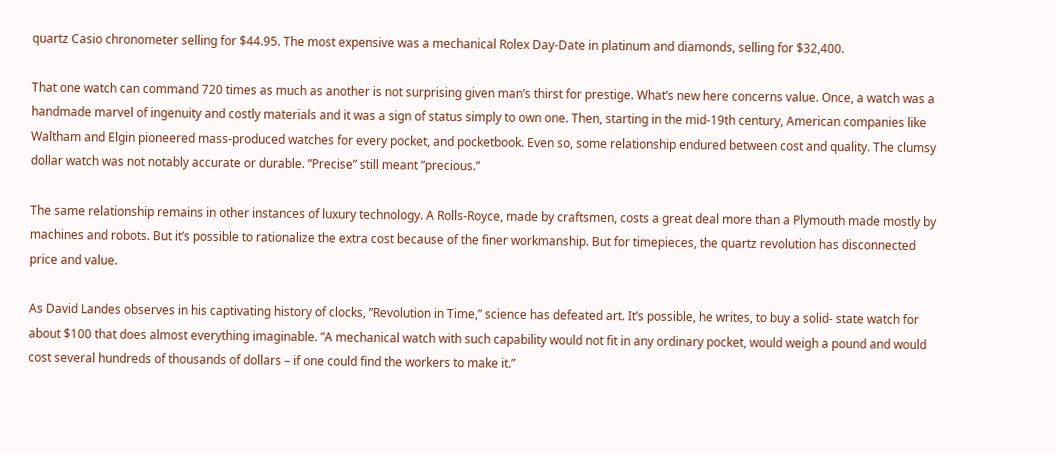quartz Casio chronometer selling for $44.95. The most expensive was a mechanical Rolex Day-Date in platinum and diamonds, selling for $32,400.

That one watch can command 720 times as much as another is not surprising given man’s thirst for prestige. What’s new here concerns value. Once, a watch was a handmade marvel of ingenuity and costly materials and it was a sign of status simply to own one. Then, starting in the mid-19th century, American companies like Waltham and Elgin pioneered mass-produced watches for every pocket, and pocketbook. Even so, some relationship endured between cost and quality. The clumsy dollar watch was not notably accurate or durable. ”Precise” still meant ”precious.”

The same relationship remains in other instances of luxury technology. A Rolls-Royce, made by craftsmen, costs a great deal more than a Plymouth made mostly by machines and robots. But it’s possible to rationalize the extra cost because of the finer workmanship. But for timepieces, the quartz revolution has disconnected price and value.

As David Landes observes in his captivating history of clocks, ”Revolution in Time,” science has defeated art. It’s possible, he writes, to buy a solid- state watch for about $100 that does almost everything imaginable. ”A mechanical watch with such capability would not fit in any ordinary pocket, would weigh a pound and would cost several hundreds of thousands of dollars – if one could find the workers to make it.”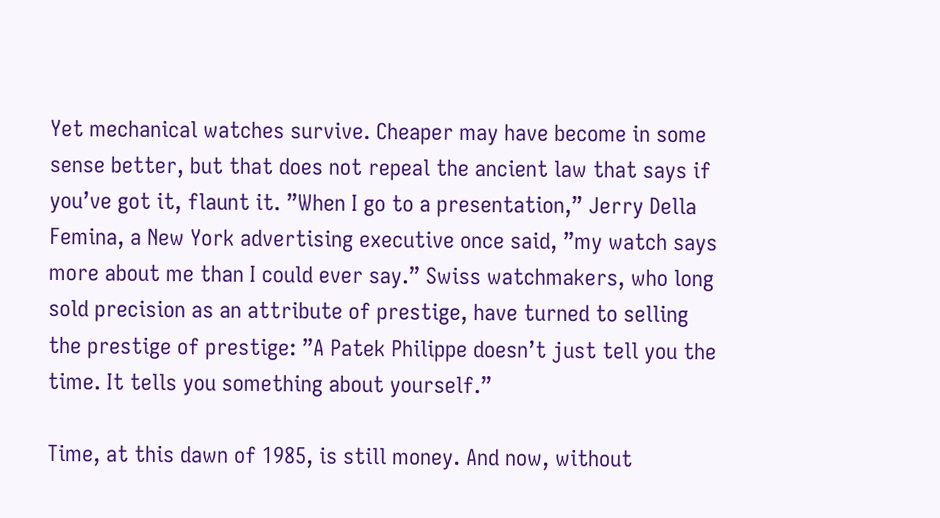Yet mechanical watches survive. Cheaper may have become in some sense better, but that does not repeal the ancient law that says if you’ve got it, flaunt it. ”When I go to a presentation,” Jerry Della Femina, a New York advertising executive once said, ”my watch says more about me than I could ever say.” Swiss watchmakers, who long sold precision as an attribute of prestige, have turned to selling the prestige of prestige: ”A Patek Philippe doesn’t just tell you the time. It tells you something about yourself.”

Time, at this dawn of 1985, is still money. And now, without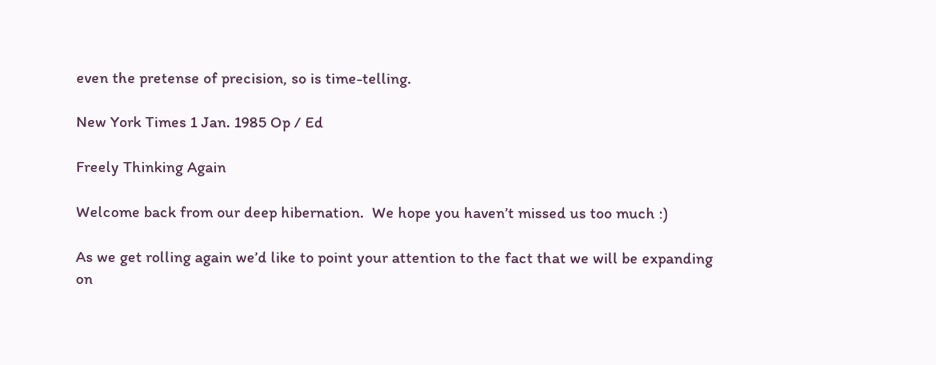even the pretense of precision, so is time-telling.

New York Times 1 Jan. 1985 Op / Ed

Freely Thinking Again

Welcome back from our deep hibernation.  We hope you haven’t missed us too much :)

As we get rolling again we’d like to point your attention to the fact that we will be expanding on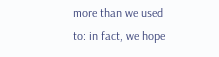more than we used to: in fact, we hope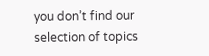you don’t find our selection of topics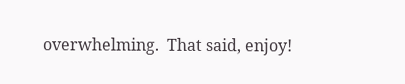overwhelming.  That said, enjoy!